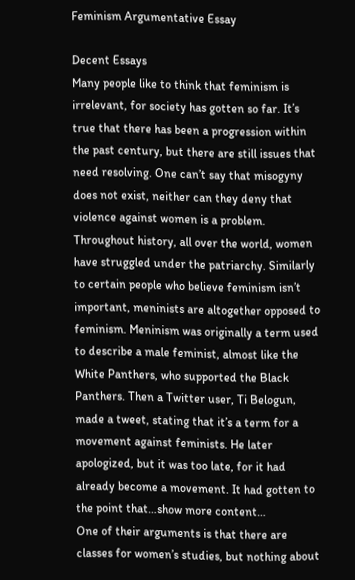Feminism Argumentative Essay

Decent Essays
Many people like to think that feminism is irrelevant, for society has gotten so far. It’s true that there has been a progression within the past century, but there are still issues that need resolving. One can’t say that misogyny does not exist, neither can they deny that violence against women is a problem. Throughout history, all over the world, women have struggled under the patriarchy. Similarly to certain people who believe feminism isn’t important, meninists are altogether opposed to feminism. Meninism was originally a term used to describe a male feminist, almost like the White Panthers, who supported the Black Panthers. Then a Twitter user, Ti Belogun, made a tweet, stating that it’s a term for a movement against feminists. He later apologized, but it was too late, for it had already become a movement. It had gotten to the point that…show more content…
One of their arguments is that there are classes for women’s studies, but nothing about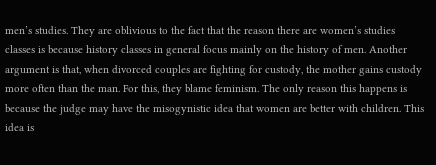men’s studies. They are oblivious to the fact that the reason there are women’s studies classes is because history classes in general focus mainly on the history of men. Another argument is that, when divorced couples are fighting for custody, the mother gains custody more often than the man. For this, they blame feminism. The only reason this happens is because the judge may have the misogynistic idea that women are better with children. This idea is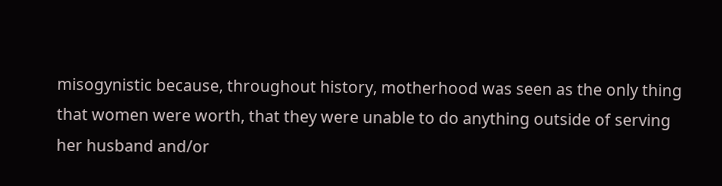misogynistic because, throughout history, motherhood was seen as the only thing that women were worth, that they were unable to do anything outside of serving her husband and/or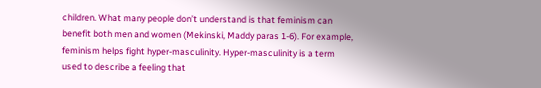children. What many people don’t understand is that feminism can benefit both men and women (Mekinski, Maddy paras 1-6). For example, feminism helps fight hyper-masculinity. Hyper-masculinity is a term used to describe a feeling that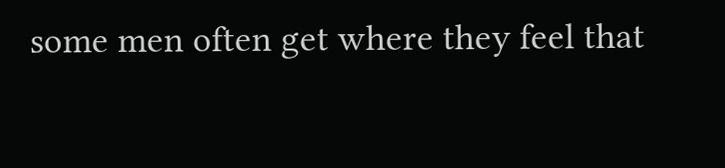some men often get where they feel that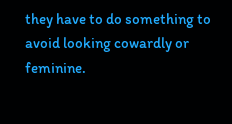they have to do something to avoid looking cowardly or feminine.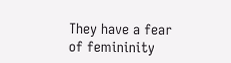They have a fear of femininity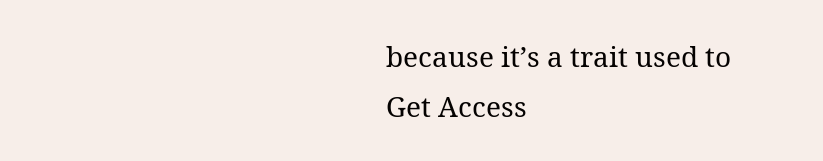because it’s a trait used to
Get Access